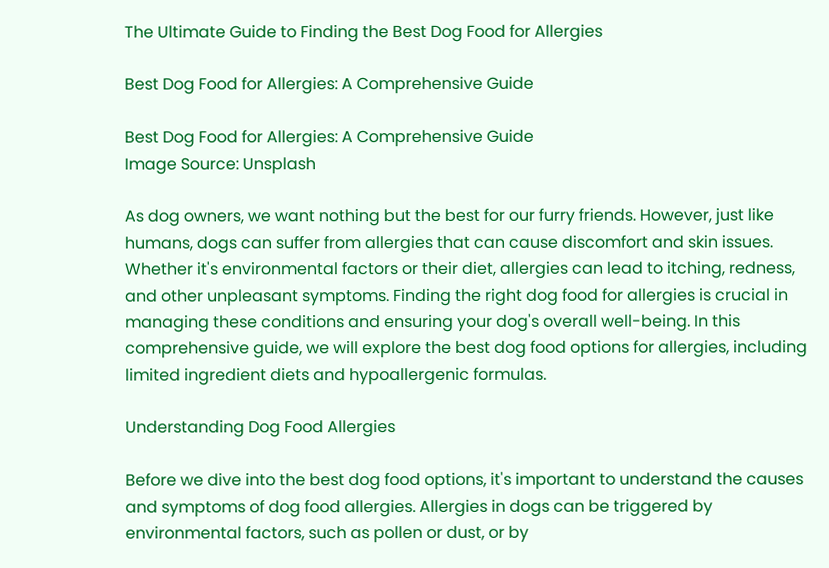The Ultimate Guide to Finding the Best Dog Food for Allergies

Best Dog Food for Allergies: A Comprehensive Guide

Best Dog Food for Allergies: A Comprehensive Guide
Image Source: Unsplash

As dog owners, we want nothing but the best for our furry friends. However, just like humans, dogs can suffer from allergies that can cause discomfort and skin issues. Whether it's environmental factors or their diet, allergies can lead to itching, redness, and other unpleasant symptoms. Finding the right dog food for allergies is crucial in managing these conditions and ensuring your dog's overall well-being. In this comprehensive guide, we will explore the best dog food options for allergies, including limited ingredient diets and hypoallergenic formulas.

Understanding Dog Food Allergies

Before we dive into the best dog food options, it's important to understand the causes and symptoms of dog food allergies. Allergies in dogs can be triggered by environmental factors, such as pollen or dust, or by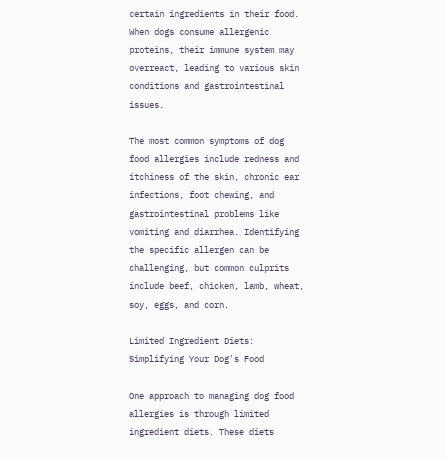certain ingredients in their food. When dogs consume allergenic proteins, their immune system may overreact, leading to various skin conditions and gastrointestinal issues.

The most common symptoms of dog food allergies include redness and itchiness of the skin, chronic ear infections, foot chewing, and gastrointestinal problems like vomiting and diarrhea. Identifying the specific allergen can be challenging, but common culprits include beef, chicken, lamb, wheat, soy, eggs, and corn.

Limited Ingredient Diets: Simplifying Your Dog's Food

One approach to managing dog food allergies is through limited ingredient diets. These diets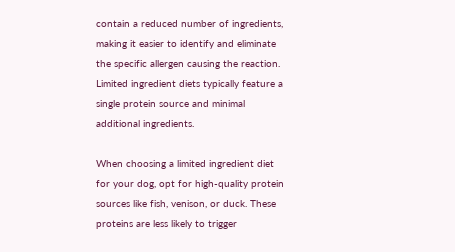contain a reduced number of ingredients, making it easier to identify and eliminate the specific allergen causing the reaction. Limited ingredient diets typically feature a single protein source and minimal additional ingredients.

When choosing a limited ingredient diet for your dog, opt for high-quality protein sources like fish, venison, or duck. These proteins are less likely to trigger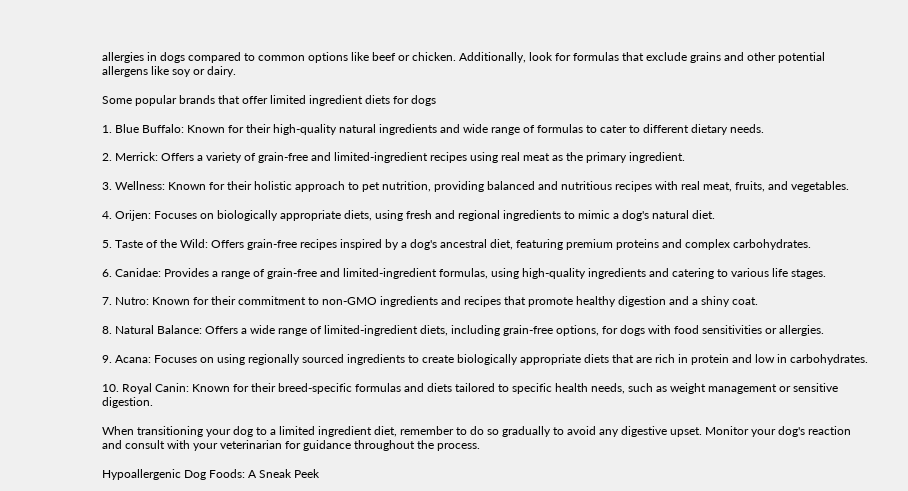allergies in dogs compared to common options like beef or chicken. Additionally, look for formulas that exclude grains and other potential allergens like soy or dairy.

Some popular brands that offer limited ingredient diets for dogs

1. Blue Buffalo: Known for their high-quality natural ingredients and wide range of formulas to cater to different dietary needs.

2. Merrick: Offers a variety of grain-free and limited-ingredient recipes using real meat as the primary ingredient.

3. Wellness: Known for their holistic approach to pet nutrition, providing balanced and nutritious recipes with real meat, fruits, and vegetables.

4. Orijen: Focuses on biologically appropriate diets, using fresh and regional ingredients to mimic a dog's natural diet.

5. Taste of the Wild: Offers grain-free recipes inspired by a dog's ancestral diet, featuring premium proteins and complex carbohydrates.

6. Canidae: Provides a range of grain-free and limited-ingredient formulas, using high-quality ingredients and catering to various life stages.

7. Nutro: Known for their commitment to non-GMO ingredients and recipes that promote healthy digestion and a shiny coat.

8. Natural Balance: Offers a wide range of limited-ingredient diets, including grain-free options, for dogs with food sensitivities or allergies.

9. Acana: Focuses on using regionally sourced ingredients to create biologically appropriate diets that are rich in protein and low in carbohydrates.

10. Royal Canin: Known for their breed-specific formulas and diets tailored to specific health needs, such as weight management or sensitive digestion.

When transitioning your dog to a limited ingredient diet, remember to do so gradually to avoid any digestive upset. Monitor your dog's reaction and consult with your veterinarian for guidance throughout the process.

Hypoallergenic Dog Foods: A Sneak Peek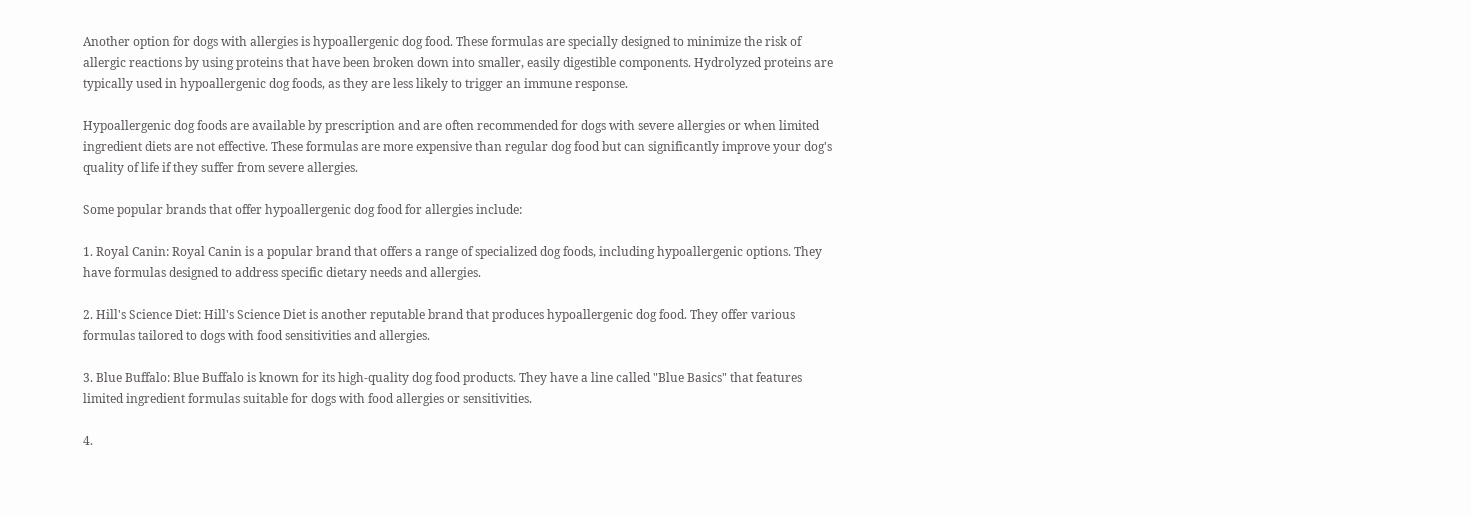Another option for dogs with allergies is hypoallergenic dog food. These formulas are specially designed to minimize the risk of allergic reactions by using proteins that have been broken down into smaller, easily digestible components. Hydrolyzed proteins are typically used in hypoallergenic dog foods, as they are less likely to trigger an immune response.

Hypoallergenic dog foods are available by prescription and are often recommended for dogs with severe allergies or when limited ingredient diets are not effective. These formulas are more expensive than regular dog food but can significantly improve your dog's quality of life if they suffer from severe allergies.

Some popular brands that offer hypoallergenic dog food for allergies include:

1. Royal Canin: Royal Canin is a popular brand that offers a range of specialized dog foods, including hypoallergenic options. They have formulas designed to address specific dietary needs and allergies.

2. Hill's Science Diet: Hill's Science Diet is another reputable brand that produces hypoallergenic dog food. They offer various formulas tailored to dogs with food sensitivities and allergies.

3. Blue Buffalo: Blue Buffalo is known for its high-quality dog food products. They have a line called "Blue Basics" that features limited ingredient formulas suitable for dogs with food allergies or sensitivities.

4.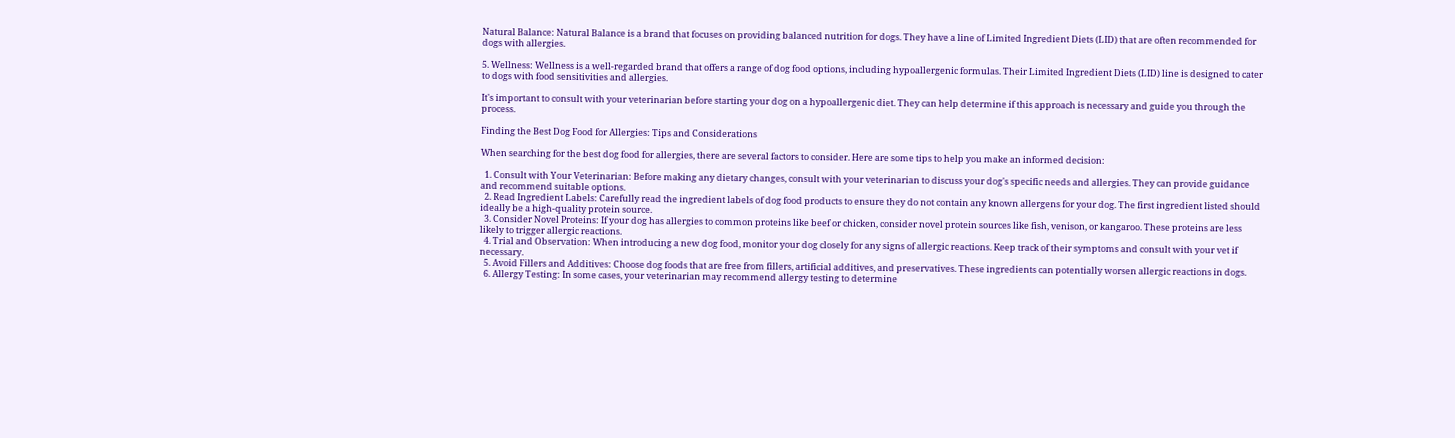Natural Balance: Natural Balance is a brand that focuses on providing balanced nutrition for dogs. They have a line of Limited Ingredient Diets (LID) that are often recommended for dogs with allergies.

5. Wellness: Wellness is a well-regarded brand that offers a range of dog food options, including hypoallergenic formulas. Their Limited Ingredient Diets (LID) line is designed to cater to dogs with food sensitivities and allergies.

It's important to consult with your veterinarian before starting your dog on a hypoallergenic diet. They can help determine if this approach is necessary and guide you through the process.

Finding the Best Dog Food for Allergies: Tips and Considerations

When searching for the best dog food for allergies, there are several factors to consider. Here are some tips to help you make an informed decision:

  1. Consult with Your Veterinarian: Before making any dietary changes, consult with your veterinarian to discuss your dog's specific needs and allergies. They can provide guidance and recommend suitable options.
  2. Read Ingredient Labels: Carefully read the ingredient labels of dog food products to ensure they do not contain any known allergens for your dog. The first ingredient listed should ideally be a high-quality protein source.
  3. Consider Novel Proteins: If your dog has allergies to common proteins like beef or chicken, consider novel protein sources like fish, venison, or kangaroo. These proteins are less likely to trigger allergic reactions.
  4. Trial and Observation: When introducing a new dog food, monitor your dog closely for any signs of allergic reactions. Keep track of their symptoms and consult with your vet if necessary.
  5. Avoid Fillers and Additives: Choose dog foods that are free from fillers, artificial additives, and preservatives. These ingredients can potentially worsen allergic reactions in dogs.
  6. Allergy Testing: In some cases, your veterinarian may recommend allergy testing to determine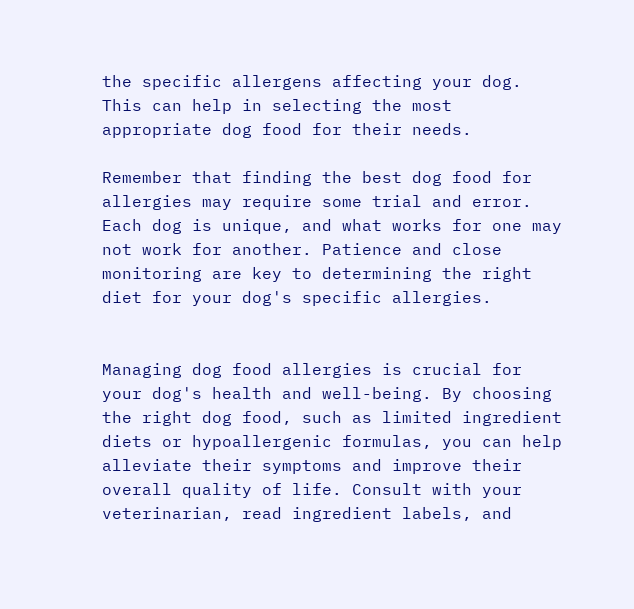the specific allergens affecting your dog. This can help in selecting the most appropriate dog food for their needs.

Remember that finding the best dog food for allergies may require some trial and error. Each dog is unique, and what works for one may not work for another. Patience and close monitoring are key to determining the right diet for your dog's specific allergies.


Managing dog food allergies is crucial for your dog's health and well-being. By choosing the right dog food, such as limited ingredient diets or hypoallergenic formulas, you can help alleviate their symptoms and improve their overall quality of life. Consult with your veterinarian, read ingredient labels, and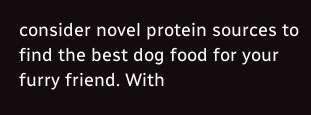consider novel protein sources to find the best dog food for your furry friend. With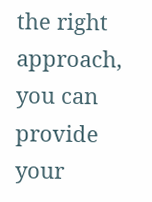the right approach, you can provide your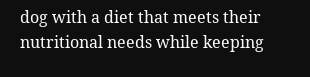dog with a diet that meets their nutritional needs while keeping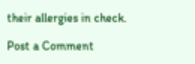their allergies in check.

Post a Comment